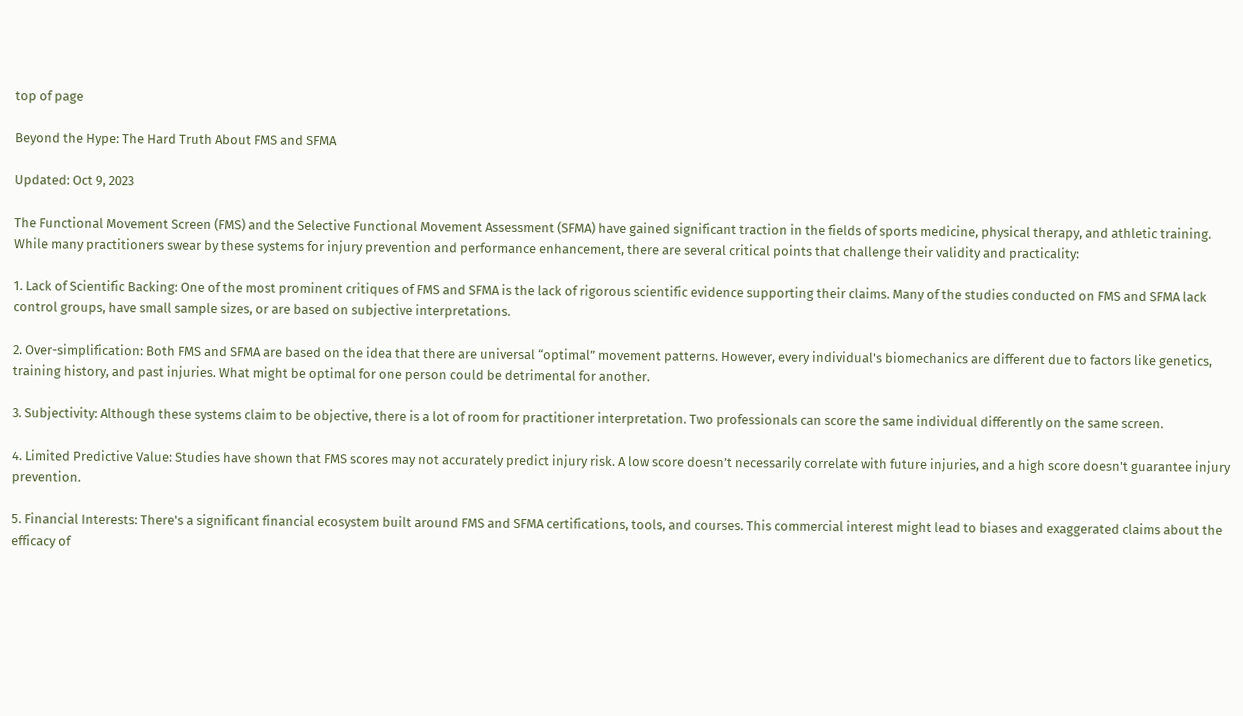top of page

Beyond the Hype: The Hard Truth About FMS and SFMA

Updated: Oct 9, 2023

The Functional Movement Screen (FMS) and the Selective Functional Movement Assessment (SFMA) have gained significant traction in the fields of sports medicine, physical therapy, and athletic training. While many practitioners swear by these systems for injury prevention and performance enhancement, there are several critical points that challenge their validity and practicality:

1. Lack of Scientific Backing: One of the most prominent critiques of FMS and SFMA is the lack of rigorous scientific evidence supporting their claims. Many of the studies conducted on FMS and SFMA lack control groups, have small sample sizes, or are based on subjective interpretations.

2. Over-simplification: Both FMS and SFMA are based on the idea that there are universal “optimal” movement patterns. However, every individual's biomechanics are different due to factors like genetics, training history, and past injuries. What might be optimal for one person could be detrimental for another.

3. Subjectivity: Although these systems claim to be objective, there is a lot of room for practitioner interpretation. Two professionals can score the same individual differently on the same screen.

4. Limited Predictive Value: Studies have shown that FMS scores may not accurately predict injury risk. A low score doesn’t necessarily correlate with future injuries, and a high score doesn't guarantee injury prevention.

5. Financial Interests: There's a significant financial ecosystem built around FMS and SFMA certifications, tools, and courses. This commercial interest might lead to biases and exaggerated claims about the efficacy of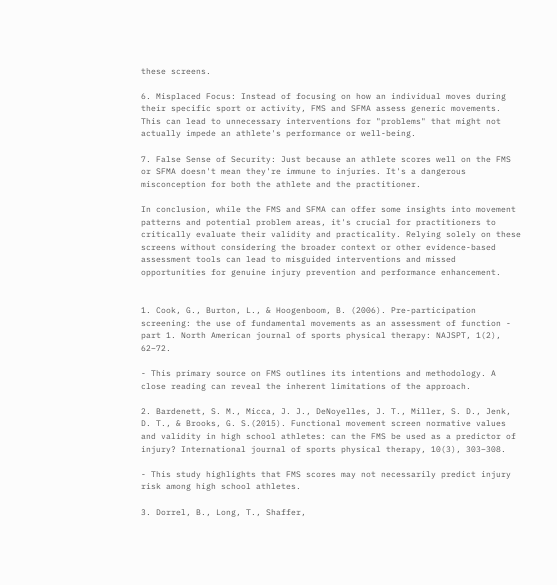these screens.

6. Misplaced Focus: Instead of focusing on how an individual moves during their specific sport or activity, FMS and SFMA assess generic movements. This can lead to unnecessary interventions for "problems" that might not actually impede an athlete's performance or well-being.

7. False Sense of Security: Just because an athlete scores well on the FMS or SFMA doesn't mean they're immune to injuries. It's a dangerous misconception for both the athlete and the practitioner.

In conclusion, while the FMS and SFMA can offer some insights into movement patterns and potential problem areas, it's crucial for practitioners to critically evaluate their validity and practicality. Relying solely on these screens without considering the broader context or other evidence-based assessment tools can lead to misguided interventions and missed opportunities for genuine injury prevention and performance enhancement.


1. Cook, G., Burton, L., & Hoogenboom, B. (2006). Pre-participation screening: the use of fundamental movements as an assessment of function - part 1. North American journal of sports physical therapy: NAJSPT, 1(2), 62–72.

- This primary source on FMS outlines its intentions and methodology. A close reading can reveal the inherent limitations of the approach.

2. Bardenett, S. M., Micca, J. J., DeNoyelles, J. T., Miller, S. D., Jenk, D. T., & Brooks, G. S.(2015). Functional movement screen normative values and validity in high school athletes: can the FMS be used as a predictor of injury? International journal of sports physical therapy, 10(3), 303–308.

- This study highlights that FMS scores may not necessarily predict injury risk among high school athletes.

3. Dorrel, B., Long, T., Shaffer,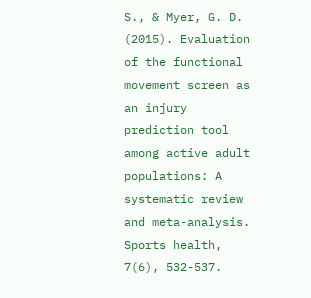S., & Myer, G. D. (2015). Evaluation of the functional movement screen as an injury prediction tool among active adult populations: A systematic review and meta-analysis. Sports health, 7(6), 532-537.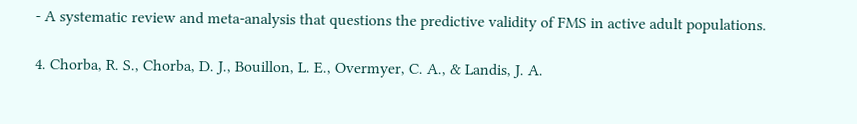- A systematic review and meta-analysis that questions the predictive validity of FMS in active adult populations.

4. Chorba, R. S., Chorba, D. J., Bouillon, L. E., Overmyer, C. A., & Landis, J. A.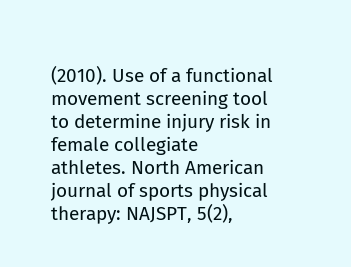(2010). Use of a functional movement screening tool to determine injury risk in female collegiate athletes. North American journal of sports physical therapy: NAJSPT, 5(2),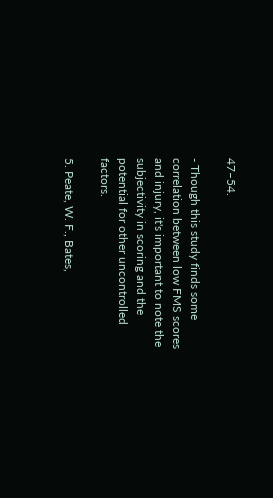47–54.

- Though this study finds some correlation between low FMS scores and injury, it's important to note the subjectivity in scoring and the potential for other uncontrolled factors.

5. Peate, W. F., Bates,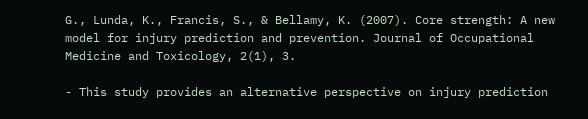G., Lunda, K., Francis, S., & Bellamy, K. (2007). Core strength: A new model for injury prediction and prevention. Journal of Occupational Medicine and Toxicology, 2(1), 3.

- This study provides an alternative perspective on injury prediction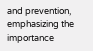and prevention, emphasizing the importance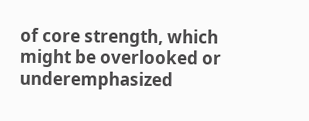of core strength, which might be overlooked or underemphasized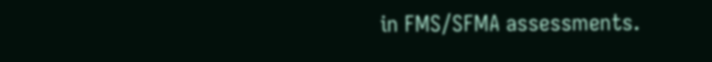in FMS/SFMA assessments.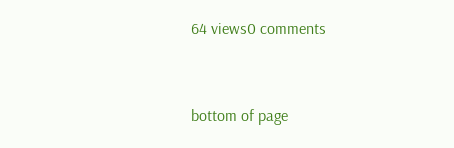64 views0 comments


bottom of page